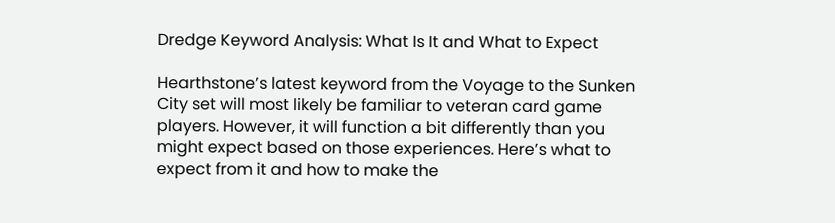Dredge Keyword Analysis: What Is It and What to Expect

Hearthstone’s latest keyword from the Voyage to the Sunken City set will most likely be familiar to veteran card game players. However, it will function a bit differently than you might expect based on those experiences. Here’s what to expect from it and how to make the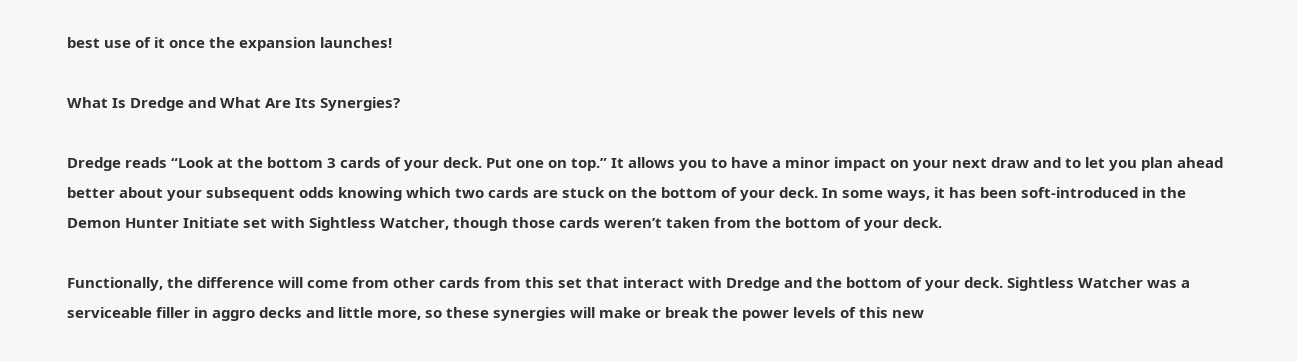best use of it once the expansion launches!

What Is Dredge and What Are Its Synergies?

Dredge reads “Look at the bottom 3 cards of your deck. Put one on top.” It allows you to have a minor impact on your next draw and to let you plan ahead better about your subsequent odds knowing which two cards are stuck on the bottom of your deck. In some ways, it has been soft-introduced in the Demon Hunter Initiate set with Sightless Watcher, though those cards weren’t taken from the bottom of your deck.

Functionally, the difference will come from other cards from this set that interact with Dredge and the bottom of your deck. Sightless Watcher was a serviceable filler in aggro decks and little more, so these synergies will make or break the power levels of this new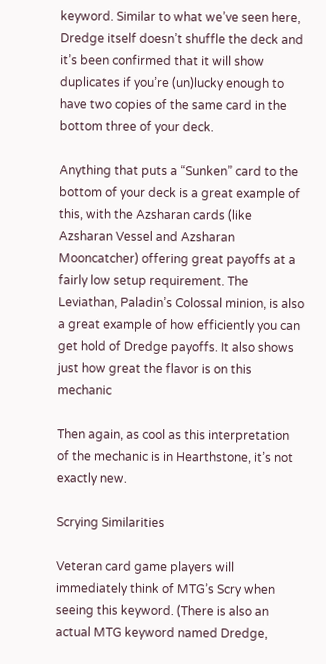keyword. Similar to what we’ve seen here, Dredge itself doesn’t shuffle the deck and it’s been confirmed that it will show duplicates if you’re (un)lucky enough to have two copies of the same card in the bottom three of your deck.

Anything that puts a “Sunken” card to the bottom of your deck is a great example of this, with the Azsharan cards (like Azsharan Vessel and Azsharan Mooncatcher) offering great payoffs at a fairly low setup requirement. The Leviathan, Paladin’s Colossal minion, is also a great example of how efficiently you can get hold of Dredge payoffs. It also shows just how great the flavor is on this mechanic

Then again, as cool as this interpretation of the mechanic is in Hearthstone, it’s not exactly new.

Scrying Similarities

Veteran card game players will immediately think of MTG’s Scry when seeing this keyword. (There is also an actual MTG keyword named Dredge,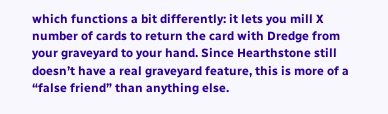which functions a bit differently: it lets you mill X number of cards to return the card with Dredge from your graveyard to your hand. Since Hearthstone still doesn’t have a real graveyard feature, this is more of a “false friend” than anything else.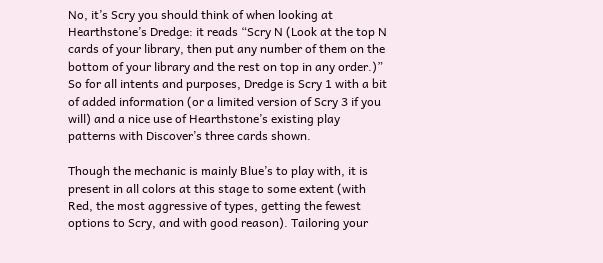No, it’s Scry you should think of when looking at Hearthstone’s Dredge: it reads “Scry N (Look at the top N cards of your library, then put any number of them on the bottom of your library and the rest on top in any order.)” So for all intents and purposes, Dredge is Scry 1 with a bit of added information (or a limited version of Scry 3 if you will) and a nice use of Hearthstone’s existing play patterns with Discover’s three cards shown.

Though the mechanic is mainly Blue’s to play with, it is present in all colors at this stage to some extent (with Red, the most aggressive of types, getting the fewest options to Scry, and with good reason). Tailoring your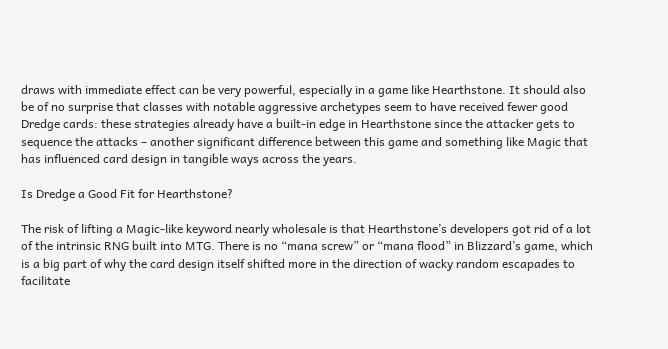draws with immediate effect can be very powerful, especially in a game like Hearthstone. It should also be of no surprise that classes with notable aggressive archetypes seem to have received fewer good Dredge cards: these strategies already have a built-in edge in Hearthstone since the attacker gets to sequence the attacks – another significant difference between this game and something like Magic that has influenced card design in tangible ways across the years.

Is Dredge a Good Fit for Hearthstone?

The risk of lifting a Magic-like keyword nearly wholesale is that Hearthstone’s developers got rid of a lot of the intrinsic RNG built into MTG. There is no “mana screw” or “mana flood” in Blizzard’s game, which is a big part of why the card design itself shifted more in the direction of wacky random escapades to facilitate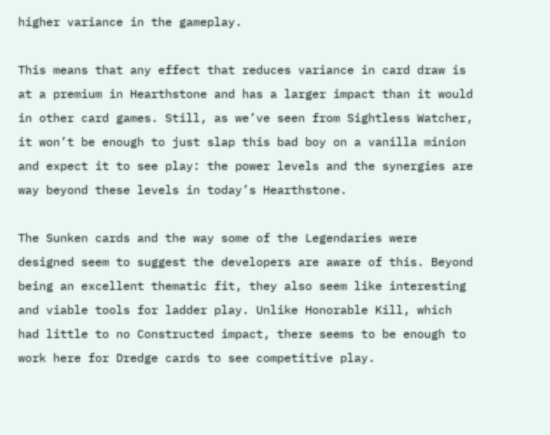higher variance in the gameplay.

This means that any effect that reduces variance in card draw is at a premium in Hearthstone and has a larger impact than it would in other card games. Still, as we’ve seen from Sightless Watcher, it won’t be enough to just slap this bad boy on a vanilla minion and expect it to see play: the power levels and the synergies are way beyond these levels in today’s Hearthstone.

The Sunken cards and the way some of the Legendaries were designed seem to suggest the developers are aware of this. Beyond being an excellent thematic fit, they also seem like interesting and viable tools for ladder play. Unlike Honorable Kill, which had little to no Constructed impact, there seems to be enough to work here for Dredge cards to see competitive play.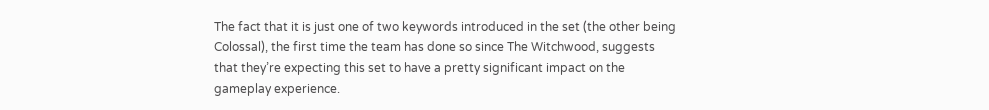The fact that it is just one of two keywords introduced in the set (the other being Colossal), the first time the team has done so since The Witchwood, suggests that they’re expecting this set to have a pretty significant impact on the gameplay experience.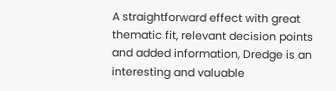A straightforward effect with great thematic fit, relevant decision points and added information, Dredge is an interesting and valuable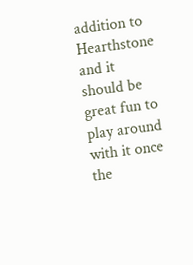addition to Hearthstone and it should be great fun to play around with it once the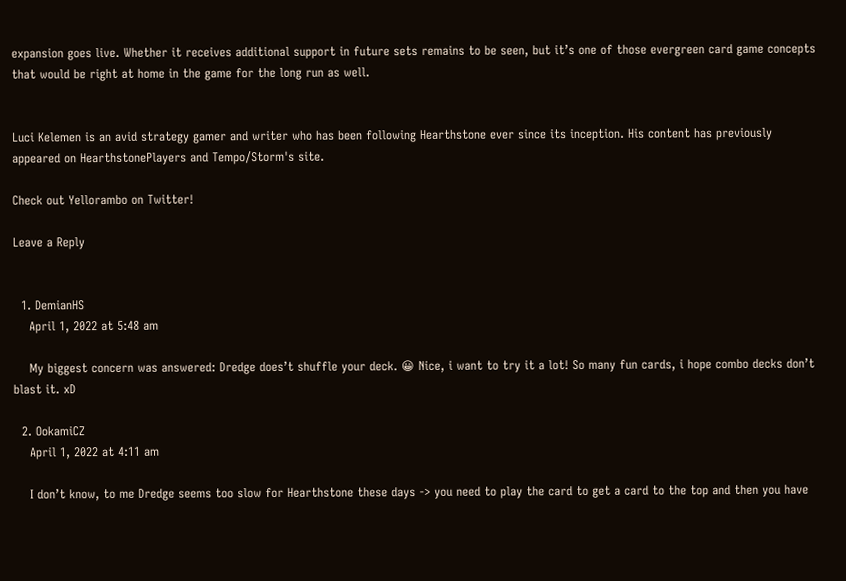expansion goes live. Whether it receives additional support in future sets remains to be seen, but it’s one of those evergreen card game concepts that would be right at home in the game for the long run as well.


Luci Kelemen is an avid strategy gamer and writer who has been following Hearthstone ever since its inception. His content has previously appeared on HearthstonePlayers and Tempo/Storm's site.

Check out Yellorambo on Twitter!

Leave a Reply


  1. DemianHS
    April 1, 2022 at 5:48 am

    My biggest concern was answered: Dredge does’t shuffle your deck. 😀 Nice, i want to try it a lot! So many fun cards, i hope combo decks don’t blast it. xD

  2. OokamiCZ
    April 1, 2022 at 4:11 am

    I don’t know, to me Dredge seems too slow for Hearthstone these days -> you need to play the card to get a card to the top and then you have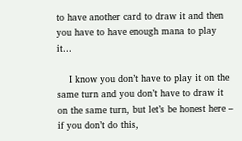to have another card to draw it and then you have to have enough mana to play it…

    I know you don’t have to play it on the same turn and you don’t have to draw it on the same turn, but let’s be honest here – if you don’t do this,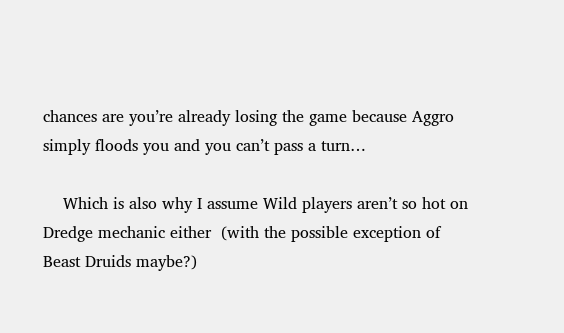chances are you’re already losing the game because Aggro simply floods you and you can’t pass a turn…

    Which is also why I assume Wild players aren’t so hot on Dredge mechanic either  (with the possible exception of Beast Druids maybe?)